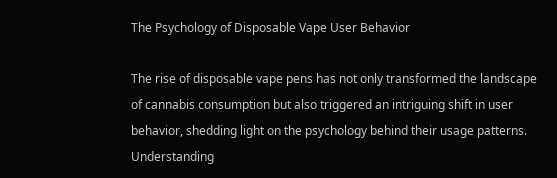The Psychology of Disposable Vape User Behavior

The rise of disposable vape pens has not only transformed the landscape of cannabis consumption but also triggered an intriguing shift in user behavior, shedding light on the psychology behind their usage patterns. Understanding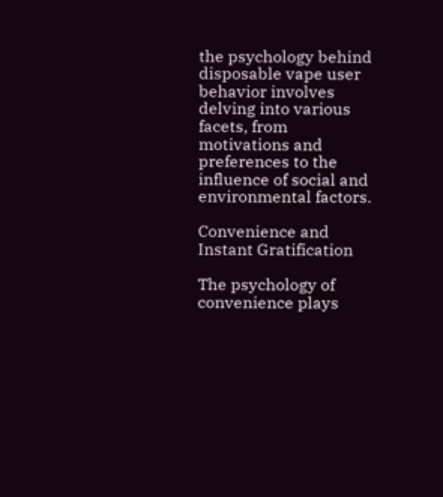the psychology behind disposable vape user behavior involves delving into various facets, from motivations and preferences to the influence of social and environmental factors.

Convenience and Instant Gratification

The psychology of convenience plays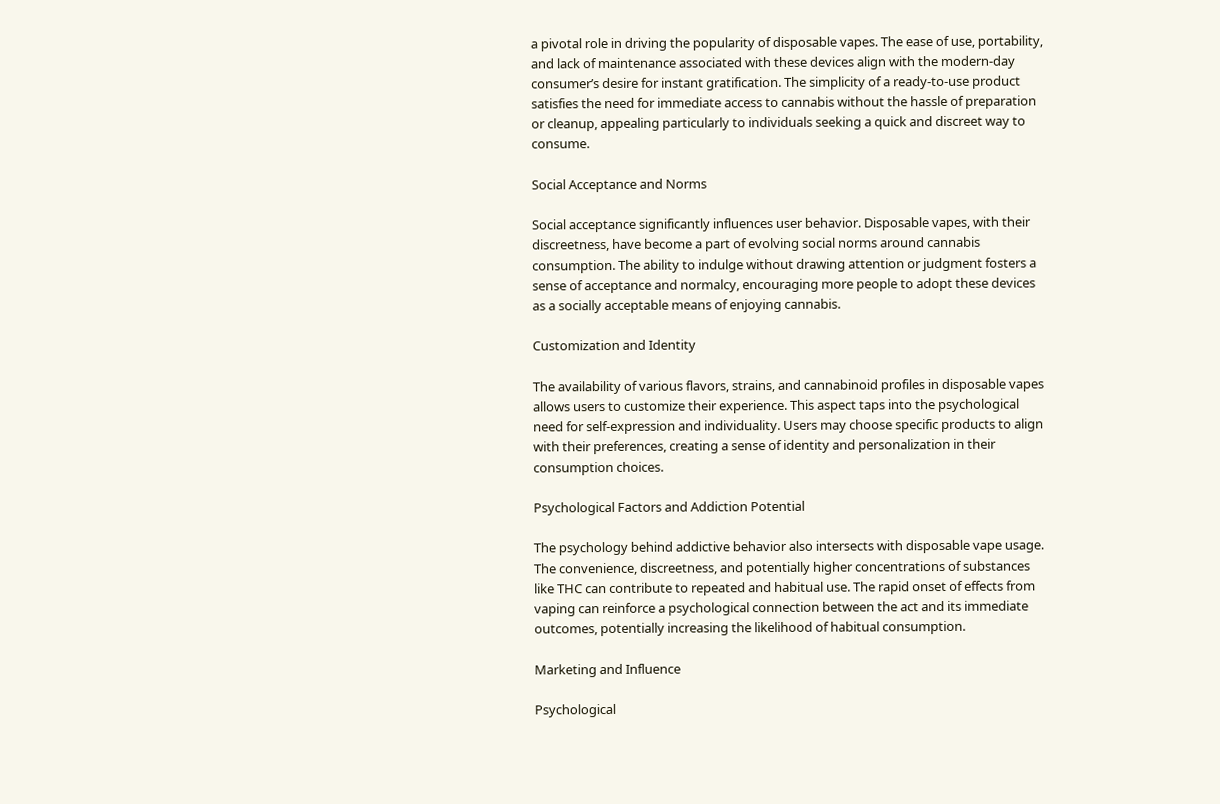a pivotal role in driving the popularity of disposable vapes. The ease of use, portability, and lack of maintenance associated with these devices align with the modern-day consumer’s desire for instant gratification. The simplicity of a ready-to-use product satisfies the need for immediate access to cannabis without the hassle of preparation or cleanup, appealing particularly to individuals seeking a quick and discreet way to consume.

Social Acceptance and Norms

Social acceptance significantly influences user behavior. Disposable vapes, with their discreetness, have become a part of evolving social norms around cannabis consumption. The ability to indulge without drawing attention or judgment fosters a sense of acceptance and normalcy, encouraging more people to adopt these devices as a socially acceptable means of enjoying cannabis.

Customization and Identity

The availability of various flavors, strains, and cannabinoid profiles in disposable vapes allows users to customize their experience. This aspect taps into the psychological need for self-expression and individuality. Users may choose specific products to align with their preferences, creating a sense of identity and personalization in their consumption choices.

Psychological Factors and Addiction Potential

The psychology behind addictive behavior also intersects with disposable vape usage. The convenience, discreetness, and potentially higher concentrations of substances like THC can contribute to repeated and habitual use. The rapid onset of effects from vaping can reinforce a psychological connection between the act and its immediate outcomes, potentially increasing the likelihood of habitual consumption.

Marketing and Influence

Psychological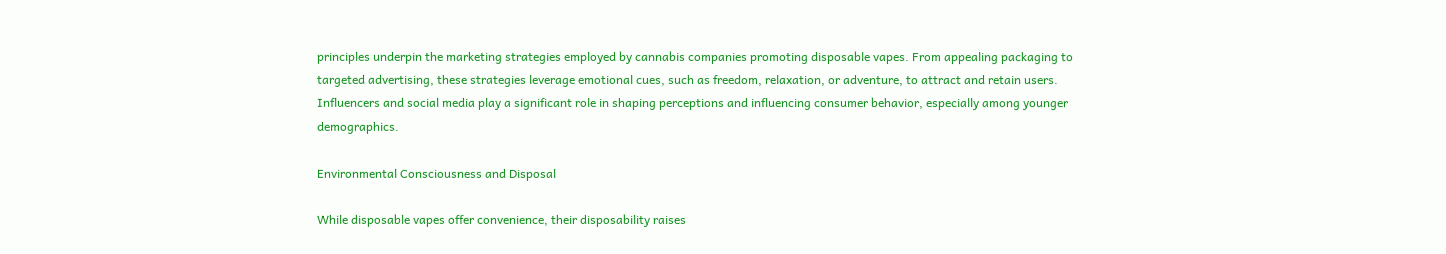principles underpin the marketing strategies employed by cannabis companies promoting disposable vapes. From appealing packaging to targeted advertising, these strategies leverage emotional cues, such as freedom, relaxation, or adventure, to attract and retain users. Influencers and social media play a significant role in shaping perceptions and influencing consumer behavior, especially among younger demographics.

Environmental Consciousness and Disposal

While disposable vapes offer convenience, their disposability raises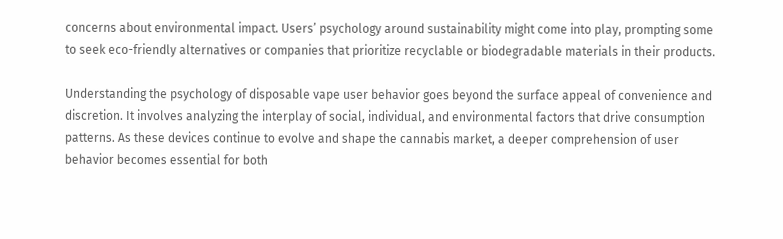concerns about environmental impact. Users’ psychology around sustainability might come into play, prompting some to seek eco-friendly alternatives or companies that prioritize recyclable or biodegradable materials in their products.

Understanding the psychology of disposable vape user behavior goes beyond the surface appeal of convenience and discretion. It involves analyzing the interplay of social, individual, and environmental factors that drive consumption patterns. As these devices continue to evolve and shape the cannabis market, a deeper comprehension of user behavior becomes essential for both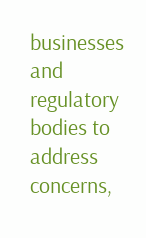businesses and regulatory bodies to address concerns,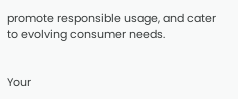promote responsible usage, and cater to evolving consumer needs.


Your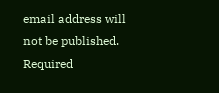email address will not be published. Required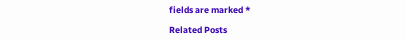fields are marked *

Related Posts